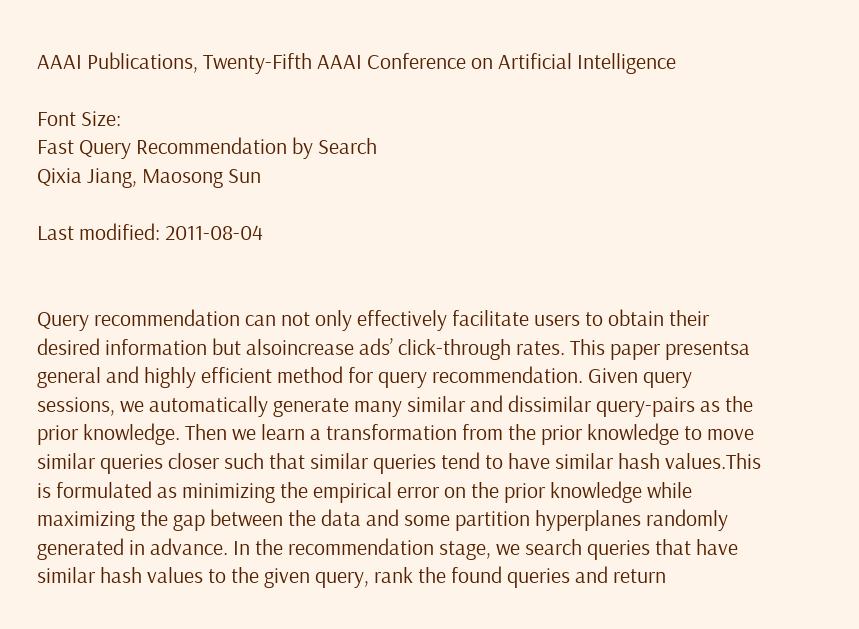AAAI Publications, Twenty-Fifth AAAI Conference on Artificial Intelligence

Font Size:
Fast Query Recommendation by Search
Qixia Jiang, Maosong Sun

Last modified: 2011-08-04


Query recommendation can not only effectively facilitate users to obtain their desired information but alsoincrease ads’ click-through rates. This paper presentsa general and highly efficient method for query recommendation. Given query sessions, we automatically generate many similar and dissimilar query-pairs as the prior knowledge. Then we learn a transformation from the prior knowledge to move similar queries closer such that similar queries tend to have similar hash values.This is formulated as minimizing the empirical error on the prior knowledge while maximizing the gap between the data and some partition hyperplanes randomly generated in advance. In the recommendation stage, we search queries that have similar hash values to the given query, rank the found queries and return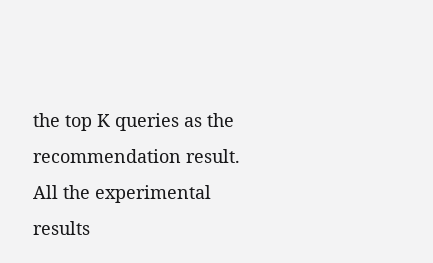the top K queries as the recommendation result. All the experimental results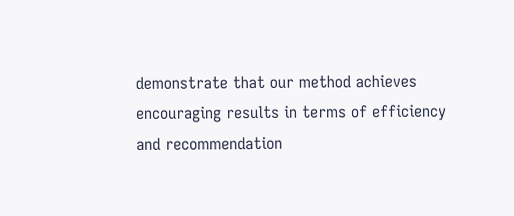demonstrate that our method achieves encouraging results in terms of efficiency and recommendation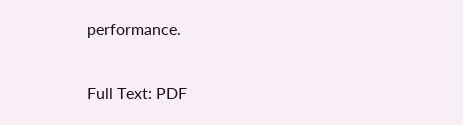performance.

Full Text: PDF